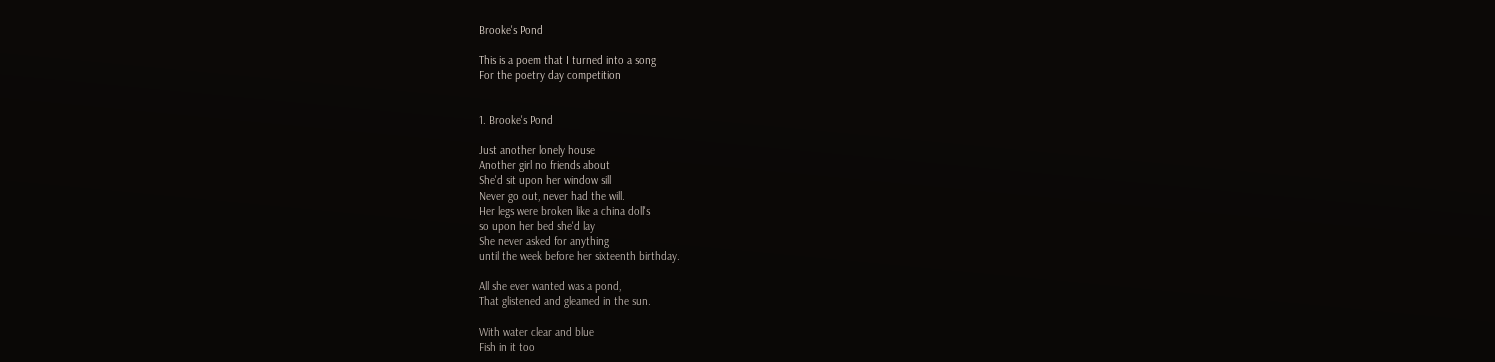Brooke's Pond

This is a poem that I turned into a song
For the poetry day competition


1. Brooke's Pond

Just another lonely house
Another girl no friends about
She'd sit upon her window sill
Never go out, never had the will.
Her legs were broken like a china doll's
so upon her bed she'd lay
She never asked for anything
until the week before her sixteenth birthday.

All she ever wanted was a pond,
That glistened and gleamed in the sun.

With water clear and blue
Fish in it too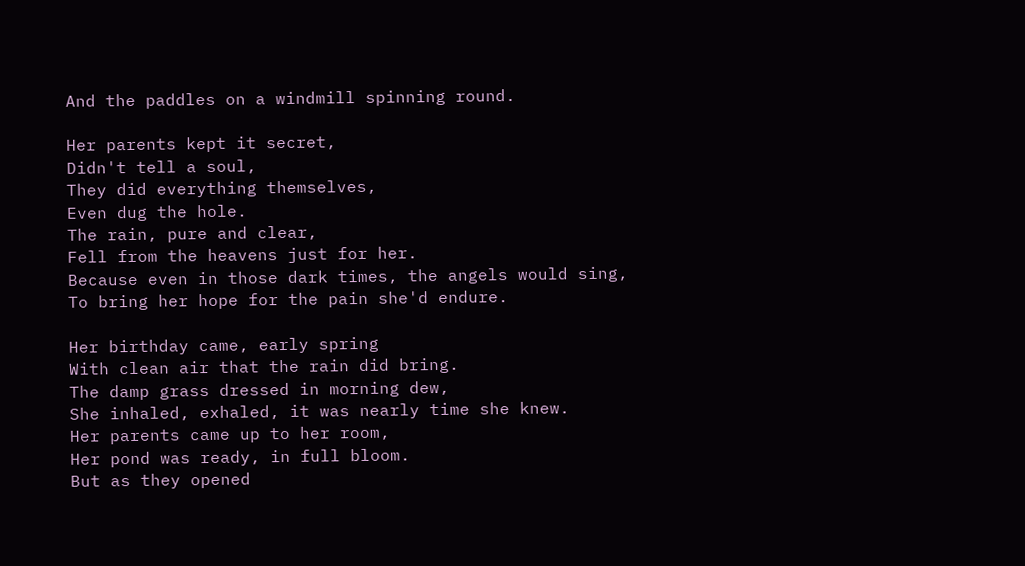And the paddles on a windmill spinning round.

Her parents kept it secret,
Didn't tell a soul,
They did everything themselves,
Even dug the hole.
The rain, pure and clear,
Fell from the heavens just for her.
Because even in those dark times, the angels would sing,
To bring her hope for the pain she'd endure.

Her birthday came, early spring
With clean air that the rain did bring.
The damp grass dressed in morning dew,
She inhaled, exhaled, it was nearly time she knew.
Her parents came up to her room,
Her pond was ready, in full bloom.
But as they opened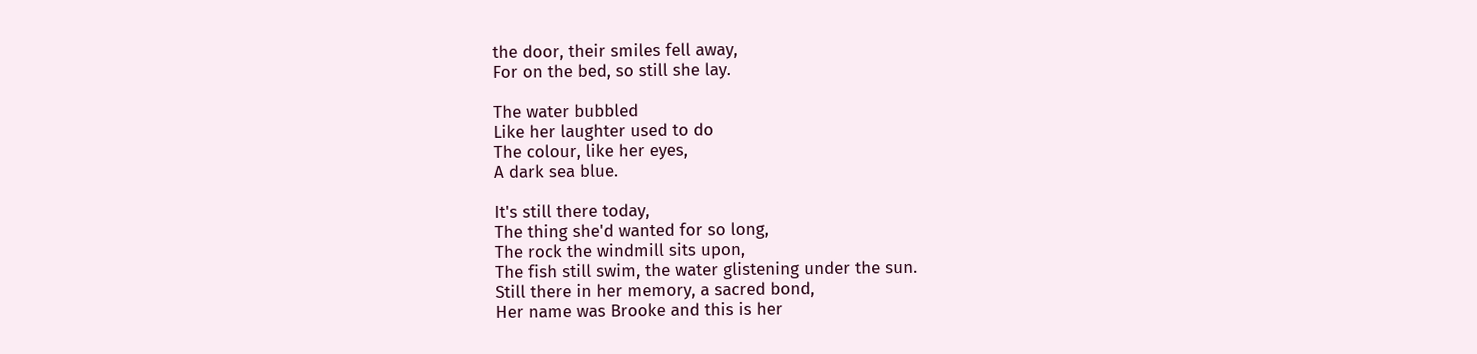the door, their smiles fell away,
For on the bed, so still she lay.

The water bubbled
Like her laughter used to do
The colour, like her eyes,
A dark sea blue.

It's still there today,
The thing she'd wanted for so long,
The rock the windmill sits upon,
The fish still swim, the water glistening under the sun.
Still there in her memory, a sacred bond,
Her name was Brooke and this is her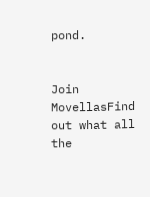pond.


Join MovellasFind out what all the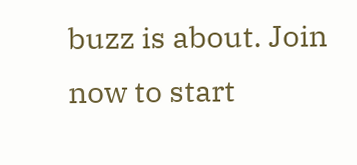buzz is about. Join now to start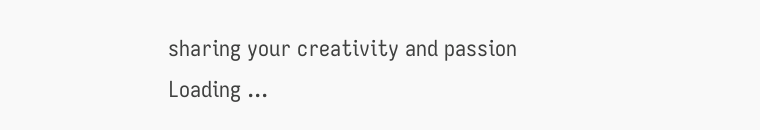sharing your creativity and passion
Loading ...